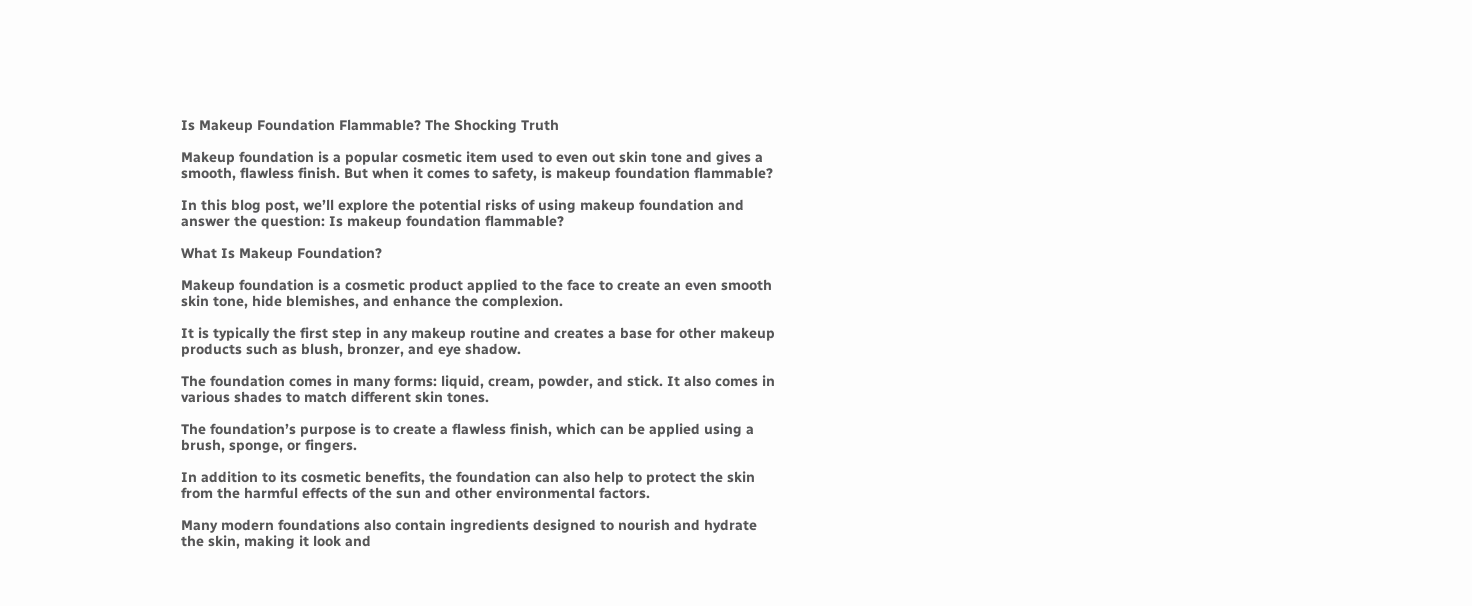Is Makeup Foundation Flammable? The Shocking Truth

Makeup foundation is a popular cosmetic item used to even out skin tone and gives a smooth, flawless finish. But when it comes to safety, is makeup foundation flammable?

In this blog post, we’ll explore the potential risks of using makeup foundation and answer the question: Is makeup foundation flammable?

What Is Makeup Foundation?

Makeup foundation is a cosmetic product applied to the face to create an even smooth skin tone, hide blemishes, and enhance the complexion.

It is typically the first step in any makeup routine and creates a base for other makeup products such as blush, bronzer, and eye shadow.

The foundation comes in many forms: liquid, cream, powder, and stick. It also comes in various shades to match different skin tones.

The foundation’s purpose is to create a flawless finish, which can be applied using a brush, sponge, or fingers.

In addition to its cosmetic benefits, the foundation can also help to protect the skin from the harmful effects of the sun and other environmental factors.

Many modern foundations also contain ingredients designed to nourish and hydrate the skin, making it look and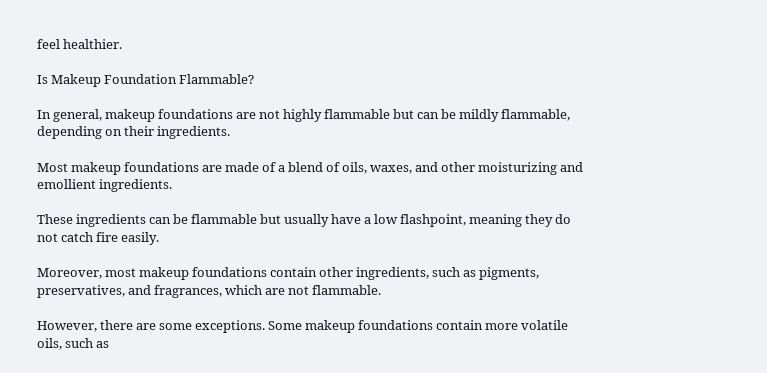feel healthier.

Is Makeup Foundation Flammable?

In general, makeup foundations are not highly flammable but can be mildly flammable, depending on their ingredients.

Most makeup foundations are made of a blend of oils, waxes, and other moisturizing and emollient ingredients.

These ingredients can be flammable but usually have a low flashpoint, meaning they do not catch fire easily.

Moreover, most makeup foundations contain other ingredients, such as pigments, preservatives, and fragrances, which are not flammable.

However, there are some exceptions. Some makeup foundations contain more volatile oils, such as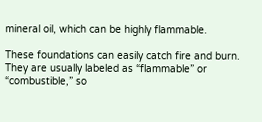mineral oil, which can be highly flammable.

These foundations can easily catch fire and burn. They are usually labeled as “flammable” or “combustible,” so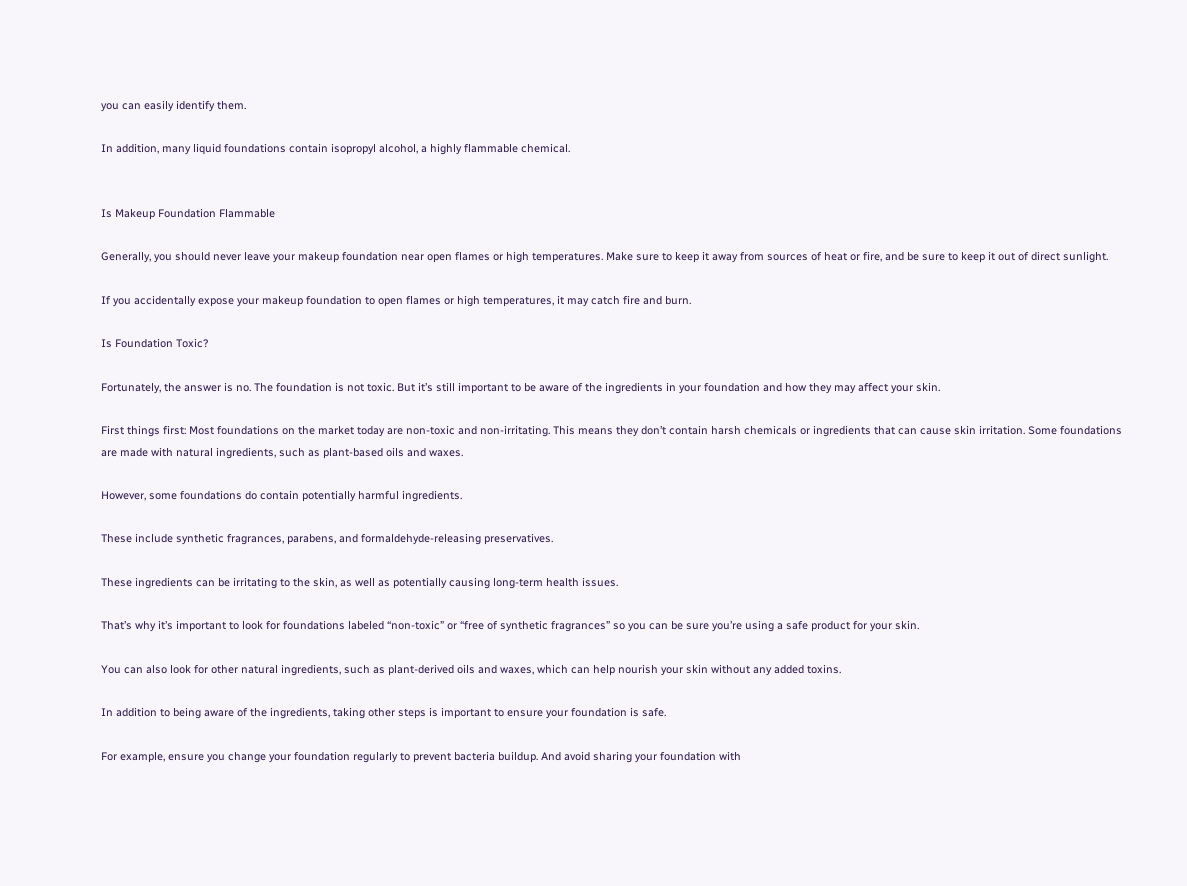you can easily identify them.

In addition, many liquid foundations contain isopropyl alcohol, a highly flammable chemical.


Is Makeup Foundation Flammable

Generally, you should never leave your makeup foundation near open flames or high temperatures. Make sure to keep it away from sources of heat or fire, and be sure to keep it out of direct sunlight.

If you accidentally expose your makeup foundation to open flames or high temperatures, it may catch fire and burn.

Is Foundation Toxic?

Fortunately, the answer is no. The foundation is not toxic. But it’s still important to be aware of the ingredients in your foundation and how they may affect your skin.

First things first: Most foundations on the market today are non-toxic and non-irritating. This means they don’t contain harsh chemicals or ingredients that can cause skin irritation. Some foundations are made with natural ingredients, such as plant-based oils and waxes.

However, some foundations do contain potentially harmful ingredients.

These include synthetic fragrances, parabens, and formaldehyde-releasing preservatives.

These ingredients can be irritating to the skin, as well as potentially causing long-term health issues.

That’s why it’s important to look for foundations labeled “non-toxic” or “free of synthetic fragrances” so you can be sure you’re using a safe product for your skin.

You can also look for other natural ingredients, such as plant-derived oils and waxes, which can help nourish your skin without any added toxins.

In addition to being aware of the ingredients, taking other steps is important to ensure your foundation is safe.

For example, ensure you change your foundation regularly to prevent bacteria buildup. And avoid sharing your foundation with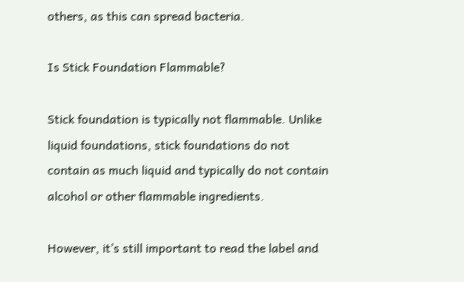others, as this can spread bacteria.

Is Stick Foundation Flammable?

Stick foundation is typically not flammable. Unlike liquid foundations, stick foundations do not contain as much liquid and typically do not contain alcohol or other flammable ingredients.

However, it’s still important to read the label and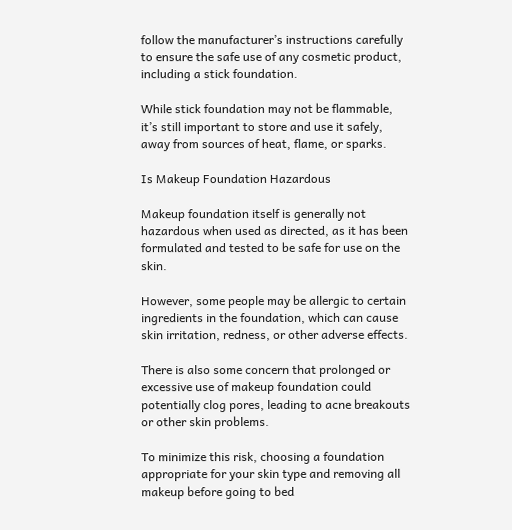follow the manufacturer’s instructions carefully to ensure the safe use of any cosmetic product, including a stick foundation.

While stick foundation may not be flammable, it’s still important to store and use it safely, away from sources of heat, flame, or sparks.

Is Makeup Foundation Hazardous

Makeup foundation itself is generally not hazardous when used as directed, as it has been formulated and tested to be safe for use on the skin.

However, some people may be allergic to certain ingredients in the foundation, which can cause skin irritation, redness, or other adverse effects.

There is also some concern that prolonged or excessive use of makeup foundation could potentially clog pores, leading to acne breakouts or other skin problems.

To minimize this risk, choosing a foundation appropriate for your skin type and removing all makeup before going to bed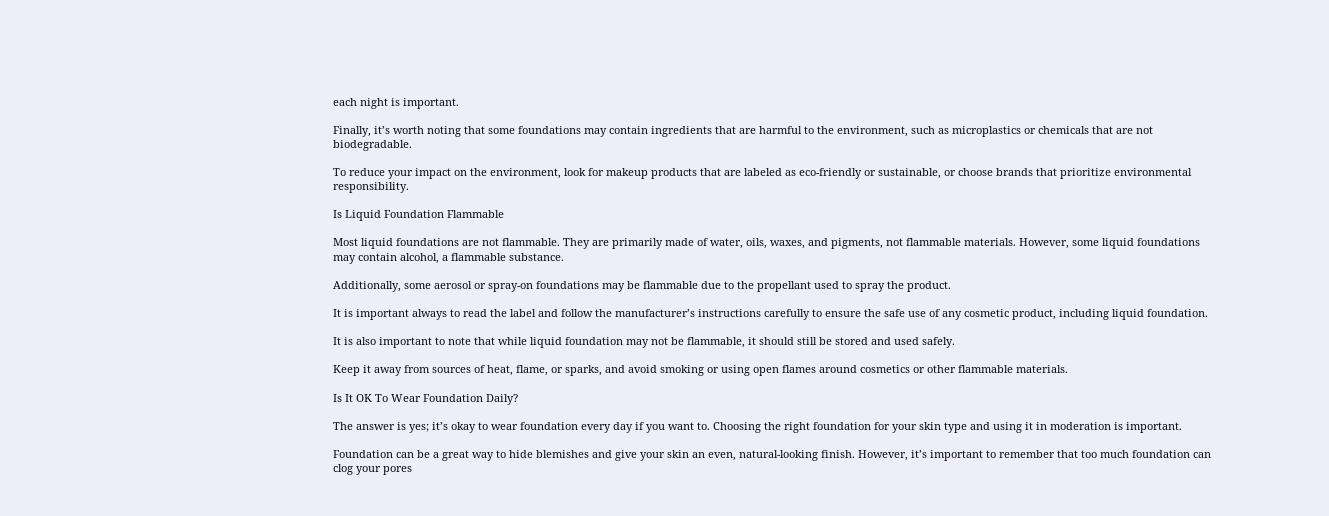each night is important.

Finally, it’s worth noting that some foundations may contain ingredients that are harmful to the environment, such as microplastics or chemicals that are not biodegradable.

To reduce your impact on the environment, look for makeup products that are labeled as eco-friendly or sustainable, or choose brands that prioritize environmental responsibility.

Is Liquid Foundation Flammable

Most liquid foundations are not flammable. They are primarily made of water, oils, waxes, and pigments, not flammable materials. However, some liquid foundations may contain alcohol, a flammable substance.

Additionally, some aerosol or spray-on foundations may be flammable due to the propellant used to spray the product.

It is important always to read the label and follow the manufacturer’s instructions carefully to ensure the safe use of any cosmetic product, including liquid foundation.

It is also important to note that while liquid foundation may not be flammable, it should still be stored and used safely.

Keep it away from sources of heat, flame, or sparks, and avoid smoking or using open flames around cosmetics or other flammable materials.

Is It OK To Wear Foundation Daily?

The answer is yes; it’s okay to wear foundation every day if you want to. Choosing the right foundation for your skin type and using it in moderation is important.

Foundation can be a great way to hide blemishes and give your skin an even, natural-looking finish. However, it’s important to remember that too much foundation can clog your pores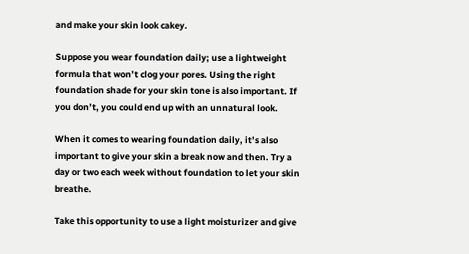and make your skin look cakey.

Suppose you wear foundation daily; use a lightweight formula that won’t clog your pores. Using the right foundation shade for your skin tone is also important. If you don’t, you could end up with an unnatural look.

When it comes to wearing foundation daily, it’s also important to give your skin a break now and then. Try a day or two each week without foundation to let your skin breathe.

Take this opportunity to use a light moisturizer and give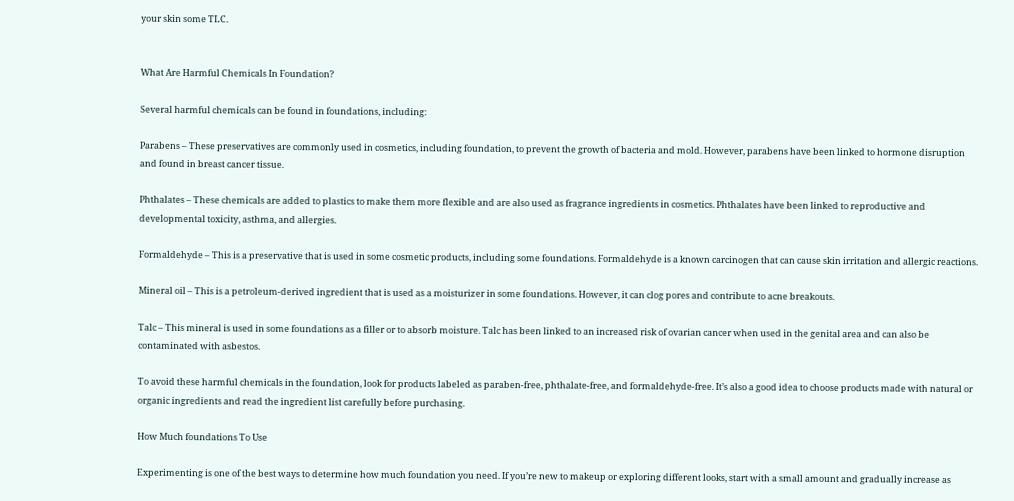your skin some TLC.


What Are Harmful Chemicals In Foundation?

Several harmful chemicals can be found in foundations, including:

Parabens – These preservatives are commonly used in cosmetics, including foundation, to prevent the growth of bacteria and mold. However, parabens have been linked to hormone disruption and found in breast cancer tissue.

Phthalates – These chemicals are added to plastics to make them more flexible and are also used as fragrance ingredients in cosmetics. Phthalates have been linked to reproductive and developmental toxicity, asthma, and allergies.

Formaldehyde – This is a preservative that is used in some cosmetic products, including some foundations. Formaldehyde is a known carcinogen that can cause skin irritation and allergic reactions.

Mineral oil – This is a petroleum-derived ingredient that is used as a moisturizer in some foundations. However, it can clog pores and contribute to acne breakouts.

Talc – This mineral is used in some foundations as a filler or to absorb moisture. Talc has been linked to an increased risk of ovarian cancer when used in the genital area and can also be contaminated with asbestos.

To avoid these harmful chemicals in the foundation, look for products labeled as paraben-free, phthalate-free, and formaldehyde-free. It’s also a good idea to choose products made with natural or organic ingredients and read the ingredient list carefully before purchasing.

How Much foundations To Use

Experimenting is one of the best ways to determine how much foundation you need. If you’re new to makeup or exploring different looks, start with a small amount and gradually increase as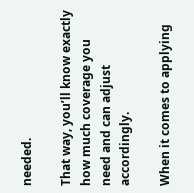needed.

That way, you’ll know exactly how much coverage you need and can adjust accordingly.

When it comes to applying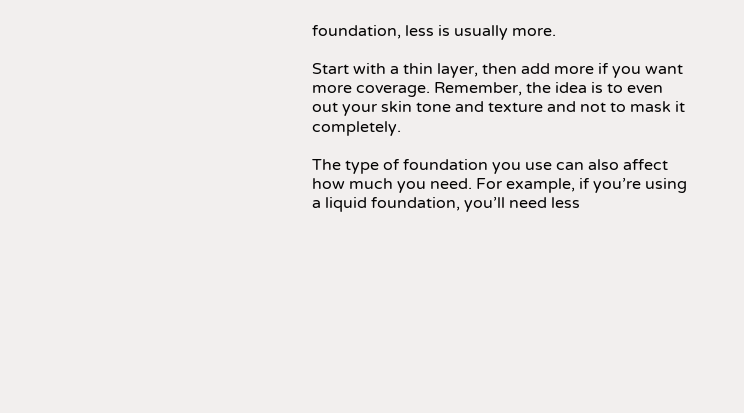foundation, less is usually more.

Start with a thin layer, then add more if you want more coverage. Remember, the idea is to even out your skin tone and texture and not to mask it completely.

The type of foundation you use can also affect how much you need. For example, if you’re using a liquid foundation, you’ll need less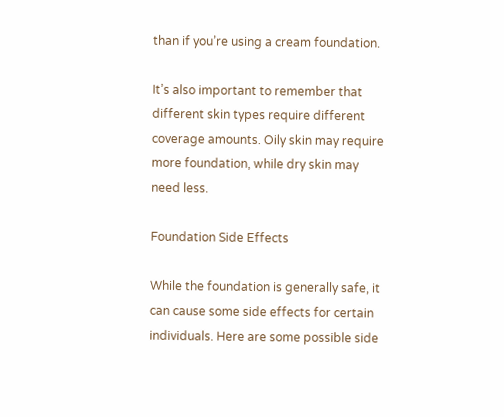than if you’re using a cream foundation.

It’s also important to remember that different skin types require different coverage amounts. Oily skin may require more foundation, while dry skin may need less.

Foundation Side Effects

While the foundation is generally safe, it can cause some side effects for certain individuals. Here are some possible side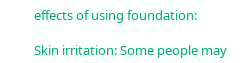effects of using foundation:

Skin irritation: Some people may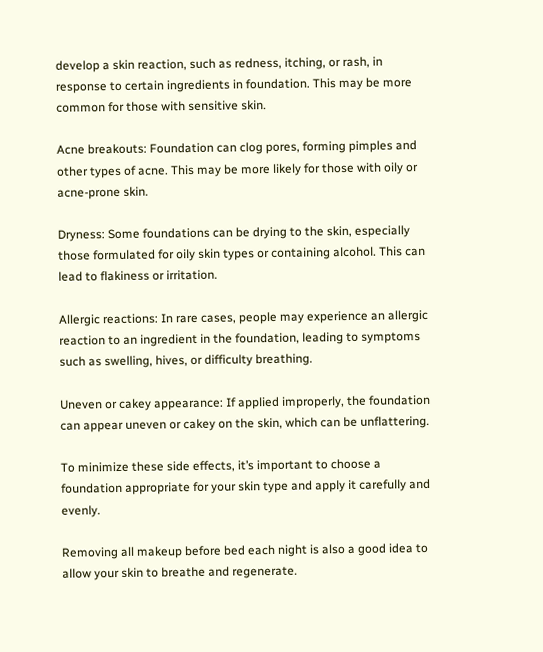develop a skin reaction, such as redness, itching, or rash, in response to certain ingredients in foundation. This may be more common for those with sensitive skin.

Acne breakouts: Foundation can clog pores, forming pimples and other types of acne. This may be more likely for those with oily or acne-prone skin.

Dryness: Some foundations can be drying to the skin, especially those formulated for oily skin types or containing alcohol. This can lead to flakiness or irritation.

Allergic reactions: In rare cases, people may experience an allergic reaction to an ingredient in the foundation, leading to symptoms such as swelling, hives, or difficulty breathing.

Uneven or cakey appearance: If applied improperly, the foundation can appear uneven or cakey on the skin, which can be unflattering.

To minimize these side effects, it’s important to choose a foundation appropriate for your skin type and apply it carefully and evenly.

Removing all makeup before bed each night is also a good idea to allow your skin to breathe and regenerate.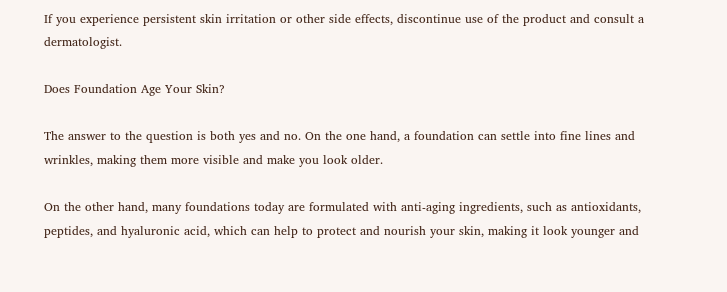If you experience persistent skin irritation or other side effects, discontinue use of the product and consult a dermatologist.

Does Foundation Age Your Skin?

The answer to the question is both yes and no. On the one hand, a foundation can settle into fine lines and wrinkles, making them more visible and make you look older.

On the other hand, many foundations today are formulated with anti-aging ingredients, such as antioxidants, peptides, and hyaluronic acid, which can help to protect and nourish your skin, making it look younger and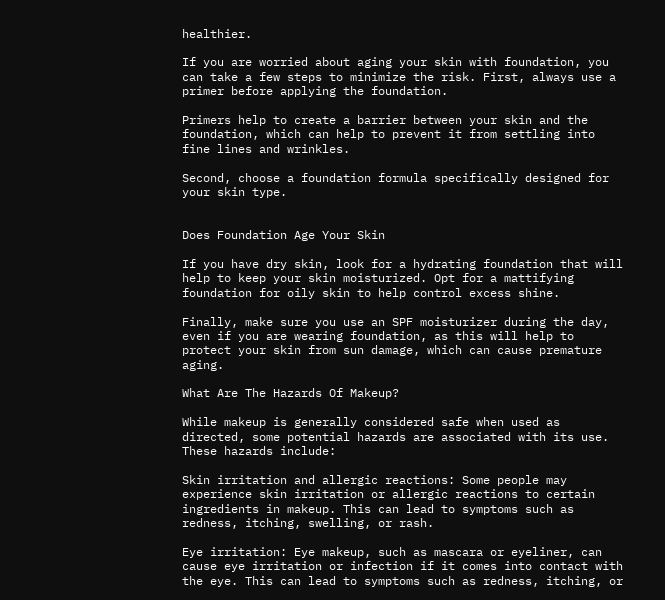healthier.

If you are worried about aging your skin with foundation, you can take a few steps to minimize the risk. First, always use a primer before applying the foundation.

Primers help to create a barrier between your skin and the foundation, which can help to prevent it from settling into fine lines and wrinkles.

Second, choose a foundation formula specifically designed for your skin type.


Does Foundation Age Your Skin

If you have dry skin, look for a hydrating foundation that will help to keep your skin moisturized. Opt for a mattifying foundation for oily skin to help control excess shine.

Finally, make sure you use an SPF moisturizer during the day, even if you are wearing foundation, as this will help to protect your skin from sun damage, which can cause premature aging.

What Are The Hazards Of Makeup?

While makeup is generally considered safe when used as directed, some potential hazards are associated with its use. These hazards include:

Skin irritation and allergic reactions: Some people may experience skin irritation or allergic reactions to certain ingredients in makeup. This can lead to symptoms such as redness, itching, swelling, or rash.

Eye irritation: Eye makeup, such as mascara or eyeliner, can cause eye irritation or infection if it comes into contact with the eye. This can lead to symptoms such as redness, itching, or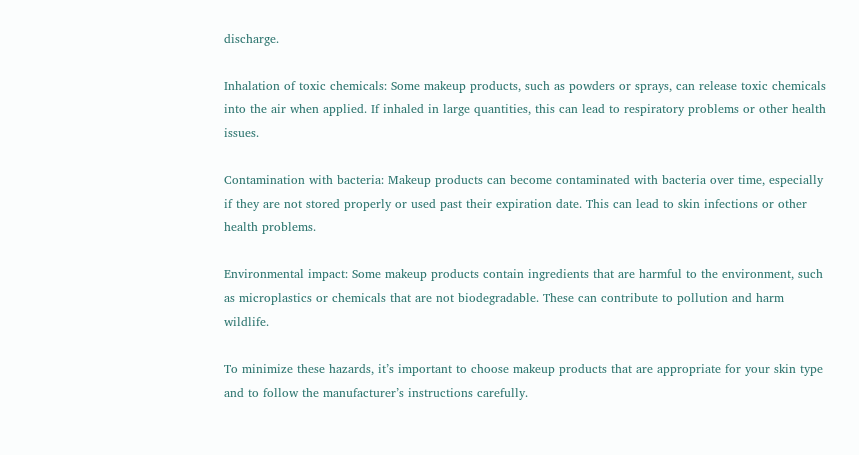discharge.

Inhalation of toxic chemicals: Some makeup products, such as powders or sprays, can release toxic chemicals into the air when applied. If inhaled in large quantities, this can lead to respiratory problems or other health issues.

Contamination with bacteria: Makeup products can become contaminated with bacteria over time, especially if they are not stored properly or used past their expiration date. This can lead to skin infections or other health problems.

Environmental impact: Some makeup products contain ingredients that are harmful to the environment, such as microplastics or chemicals that are not biodegradable. These can contribute to pollution and harm wildlife.

To minimize these hazards, it’s important to choose makeup products that are appropriate for your skin type and to follow the manufacturer’s instructions carefully.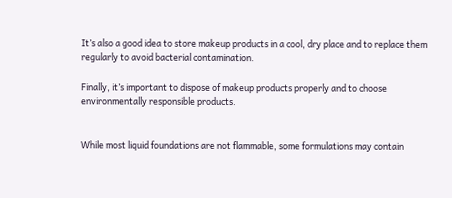It’s also a good idea to store makeup products in a cool, dry place and to replace them regularly to avoid bacterial contamination.

Finally, it’s important to dispose of makeup products properly and to choose environmentally responsible products.


While most liquid foundations are not flammable, some formulations may contain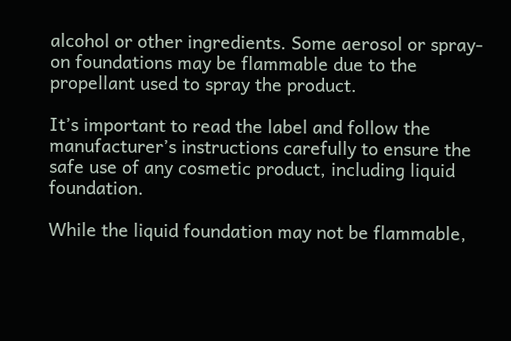alcohol or other ingredients. Some aerosol or spray-on foundations may be flammable due to the propellant used to spray the product.

It’s important to read the label and follow the manufacturer’s instructions carefully to ensure the safe use of any cosmetic product, including liquid foundation.

While the liquid foundation may not be flammable,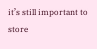it’s still important to store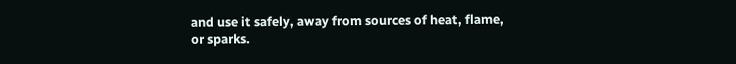and use it safely, away from sources of heat, flame, or sparks.